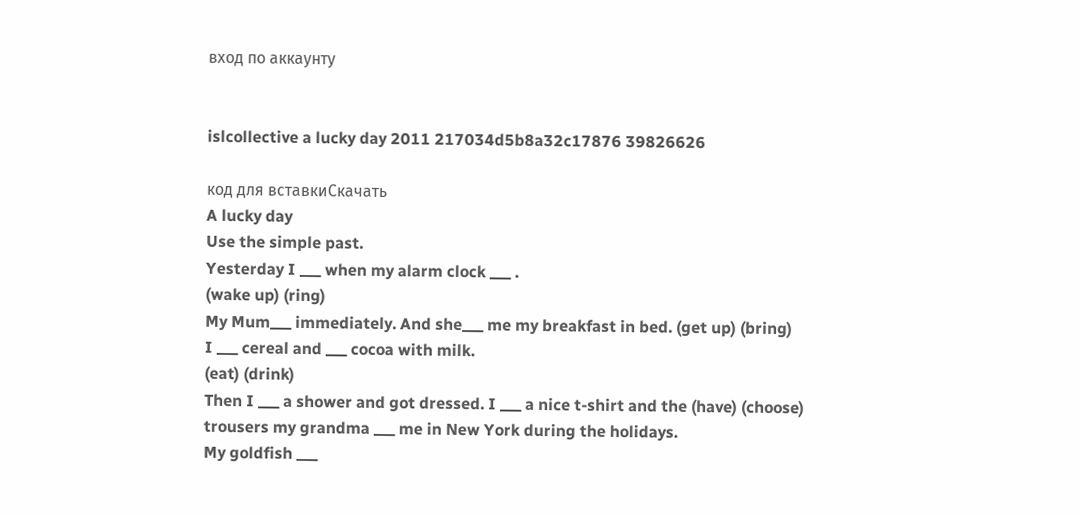вход по аккаунту


islcollective a lucky day 2011 217034d5b8a32c17876 39826626

код для вставкиСкачать
A lucky day
Use the simple past.
Yesterday I ___ when my alarm clock ___ .
(wake up) (ring)
My Mum___ immediately. And she___ me my breakfast in bed. (get up) (bring)
I ___ cereal and ___ cocoa with milk.
(eat) (drink)
Then I ___ a shower and got dressed. I ___ a nice t-shirt and the (have) (choose)
trousers my grandma ___ me in New York during the holidays.
My goldfish ___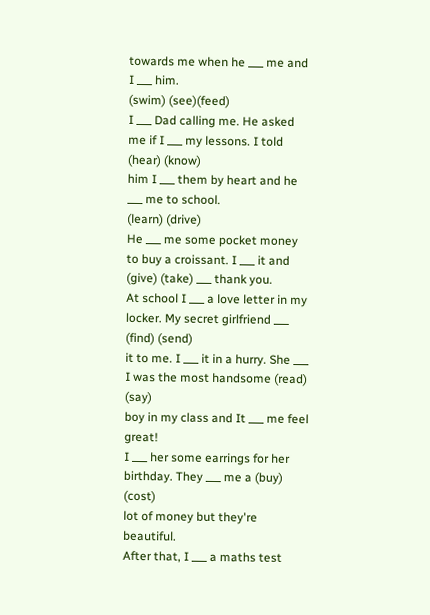towards me when he ___ me and I ___ him.
(swim) (see)(feed)
I ___ Dad calling me. He asked me if I ___ my lessons. I told (hear) (know)
him I ___ them by heart and he ___ me to school.
(learn) (drive)
He ___ me some pocket money to buy a croissant. I ___ it and (give) (take) ___ thank you.
At school I ___ a love letter in my locker. My secret girlfriend ___ (find) (send)
it to me. I ___ it in a hurry. She ___ I was the most handsome (read) (say)
boy in my class and It ___ me feel great!
I ___ her some earrings for her birthday. They ___ me a (buy) (cost)
lot of money but they're beautiful.
After that, I ___ a maths test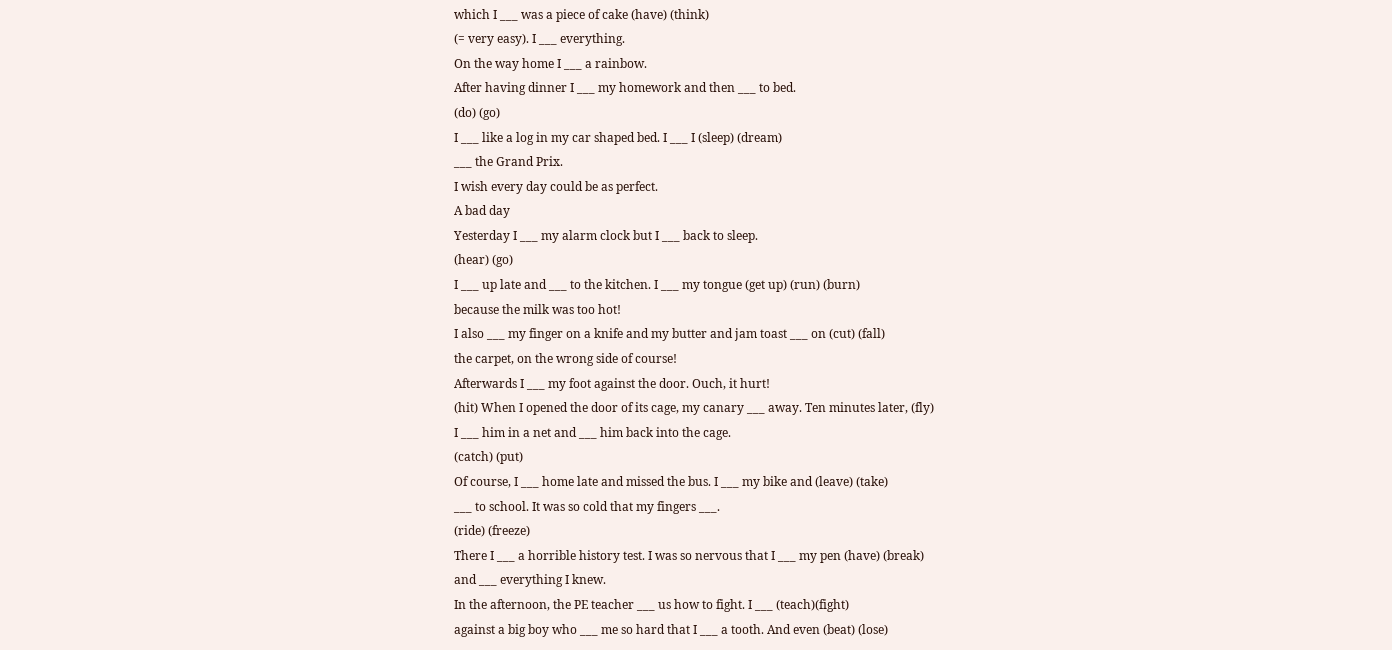which I ___ was a piece of cake (have) (think)
(= very easy). I ___ everything.
On the way home I ___ a rainbow.
After having dinner I ___ my homework and then ___ to bed.
(do) (go)
I ___ like a log in my car shaped bed. I ___ I (sleep) (dream)
___ the Grand Prix.
I wish every day could be as perfect.
A bad day
Yesterday I ___ my alarm clock but I ___ back to sleep.
(hear) (go)
I ___ up late and ___ to the kitchen. I ___ my tongue (get up) (run) (burn)
because the milk was too hot!
I also ___ my finger on a knife and my butter and jam toast ___ on (cut) (fall)
the carpet, on the wrong side of course!
Afterwards I ___ my foot against the door. Ouch, it hurt!
(hit) When I opened the door of its cage, my canary ___ away. Ten minutes later, (fly)
I ___ him in a net and ___ him back into the cage.
(catch) (put)
Of course, I ___ home late and missed the bus. I ___ my bike and (leave) (take)
___ to school. It was so cold that my fingers ___.
(ride) (freeze)
There I ___ a horrible history test. I was so nervous that I ___ my pen (have) (break)
and ___ everything I knew.
In the afternoon, the PE teacher ___ us how to fight. I ___ (teach)(fight)
against a big boy who ___ me so hard that I ___ a tooth. And even (beat) (lose)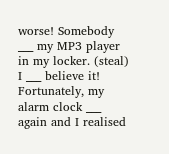worse! Somebody ___ my MP3 player in my locker. (steal)
I ___ believe it!
Fortunately, my alarm clock ___ again and I realised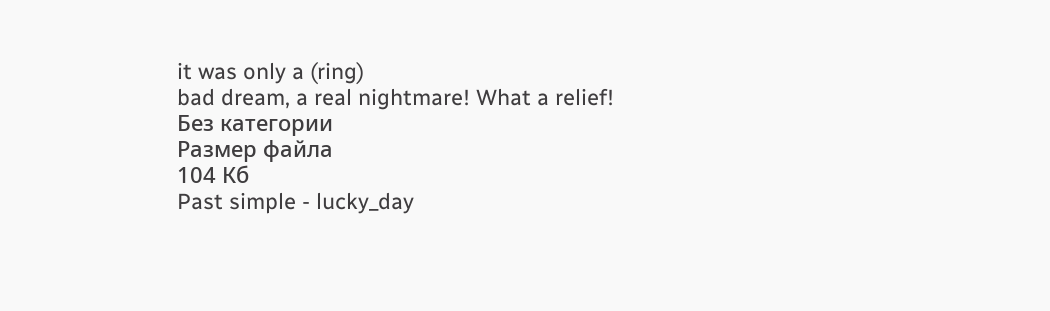it was only a (ring)
bad dream, a real nightmare! What a relief!
Без категории
Размер файла
104 Кб
Past simple - lucky_day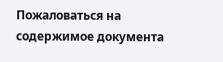Пожаловаться на содержимое документа